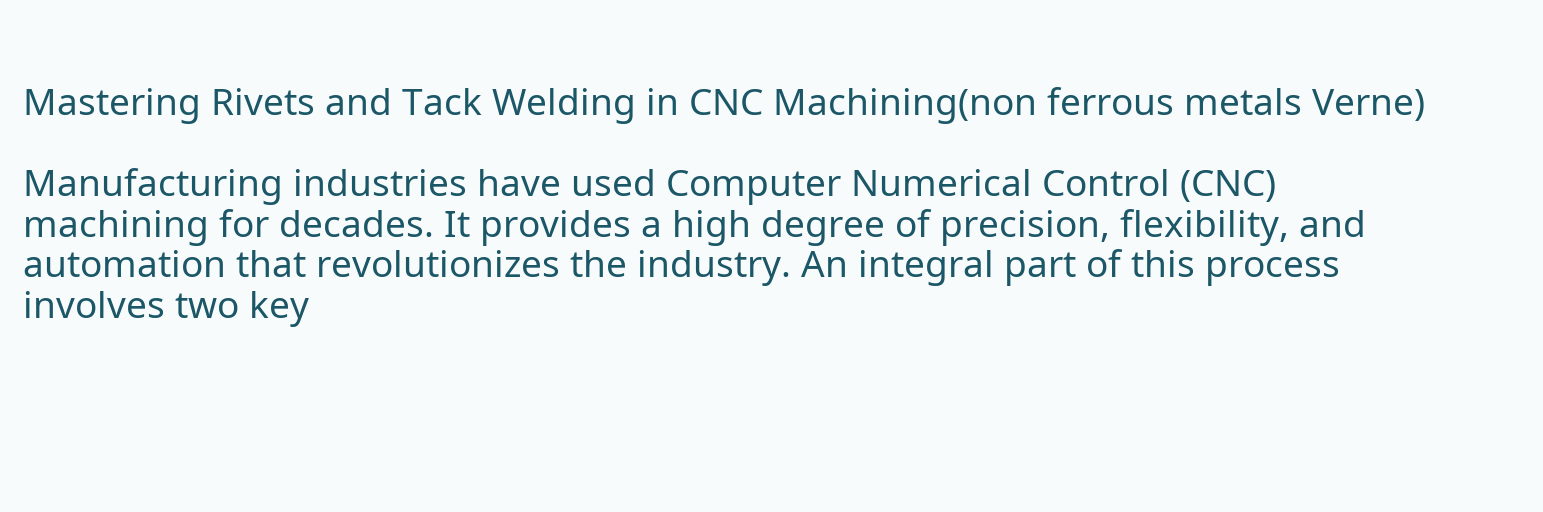Mastering Rivets and Tack Welding in CNC Machining(non ferrous metals Verne)

Manufacturing industries have used Computer Numerical Control (CNC) machining for decades. It provides a high degree of precision, flexibility, and automation that revolutionizes the industry. An integral part of this process involves two key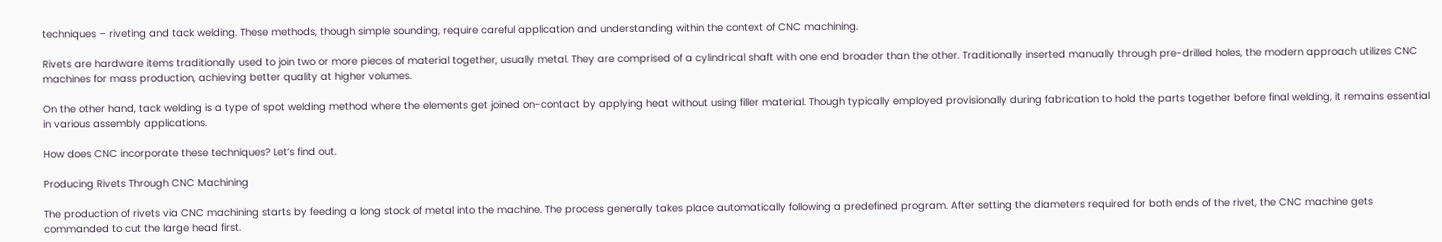techniques – riveting and tack welding. These methods, though simple sounding, require careful application and understanding within the context of CNC machining.

Rivets are hardware items traditionally used to join two or more pieces of material together, usually metal. They are comprised of a cylindrical shaft with one end broader than the other. Traditionally inserted manually through pre-drilled holes, the modern approach utilizes CNC machines for mass production, achieving better quality at higher volumes.

On the other hand, tack welding is a type of spot welding method where the elements get joined on-contact by applying heat without using filler material. Though typically employed provisionally during fabrication to hold the parts together before final welding, it remains essential in various assembly applications.

How does CNC incorporate these techniques? Let’s find out.

Producing Rivets Through CNC Machining

The production of rivets via CNC machining starts by feeding a long stock of metal into the machine. The process generally takes place automatically following a predefined program. After setting the diameters required for both ends of the rivet, the CNC machine gets commanded to cut the large head first.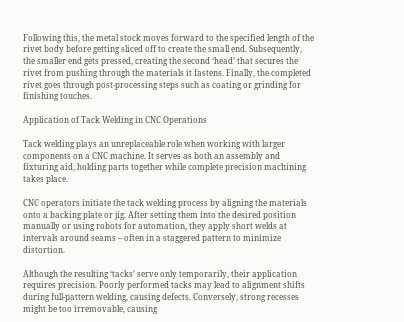Following this, the metal stock moves forward to the specified length of the rivet body before getting sliced off to create the small end. Subsequently, the smaller end gets pressed, creating the second ‘head’ that secures the rivet from pushing through the materials it fastens. Finally, the completed rivet goes through post-processing steps such as coating or grinding for finishing touches.

Application of Tack Welding in CNC Operations

Tack welding plays an unreplaceable role when working with larger components on a CNC machine. It serves as both an assembly and fixturing aid, holding parts together while complete precision machining takes place.

CNC operators initiate the tack welding process by aligning the materials onto a backing plate or jig. After setting them into the desired position manually or using robots for automation, they apply short welds at intervals around seams – often in a staggered pattern to minimize distortion.

Although the resulting ‘tacks’ serve only temporarily, their application requires precision. Poorly performed tacks may lead to alignment shifts during full-pattern welding, causing defects. Conversely, strong recesses might be too irremovable, causing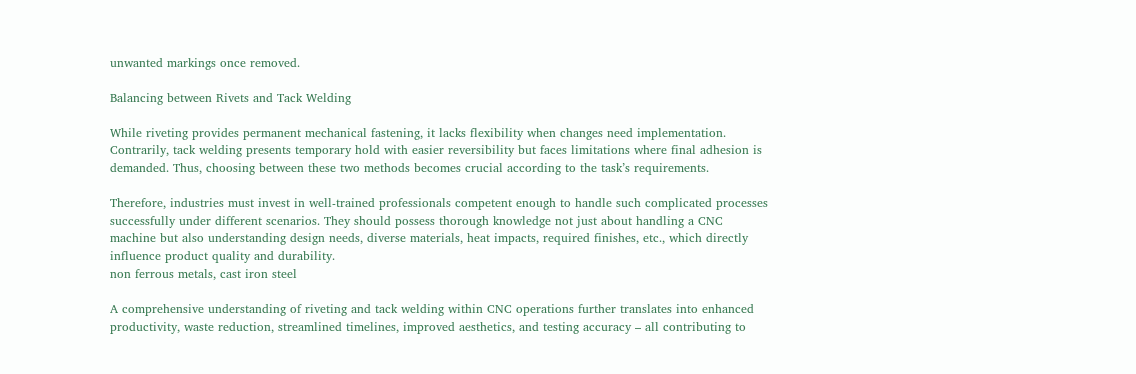unwanted markings once removed.

Balancing between Rivets and Tack Welding

While riveting provides permanent mechanical fastening, it lacks flexibility when changes need implementation. Contrarily, tack welding presents temporary hold with easier reversibility but faces limitations where final adhesion is demanded. Thus, choosing between these two methods becomes crucial according to the task’s requirements.

Therefore, industries must invest in well-trained professionals competent enough to handle such complicated processes successfully under different scenarios. They should possess thorough knowledge not just about handling a CNC machine but also understanding design needs, diverse materials, heat impacts, required finishes, etc., which directly influence product quality and durability.
non ferrous metals, cast iron steel

A comprehensive understanding of riveting and tack welding within CNC operations further translates into enhanced productivity, waste reduction, streamlined timelines, improved aesthetics, and testing accuracy – all contributing to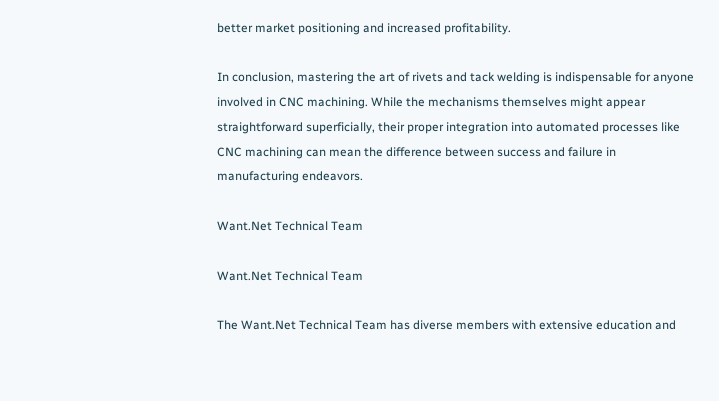better market positioning and increased profitability.

In conclusion, mastering the art of rivets and tack welding is indispensable for anyone involved in CNC machining. While the mechanisms themselves might appear straightforward superficially, their proper integration into automated processes like CNC machining can mean the difference between success and failure in manufacturing endeavors.

Want.Net Technical Team

Want.Net Technical Team

The Want.Net Technical Team has diverse members with extensive education and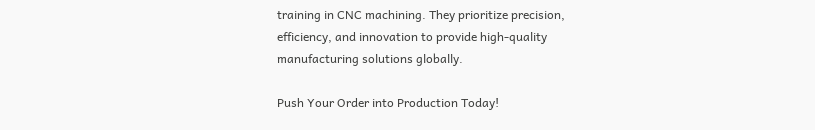training in CNC machining. They prioritize precision, efficiency, and innovation to provide high-quality manufacturing solutions globally.

Push Your Order into Production Today!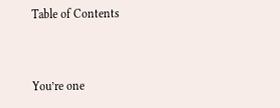Table of Contents


You’re one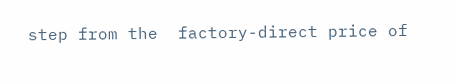step from the  factory-direct price of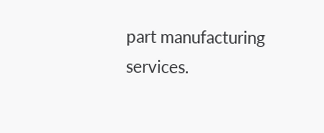part manufacturing services.